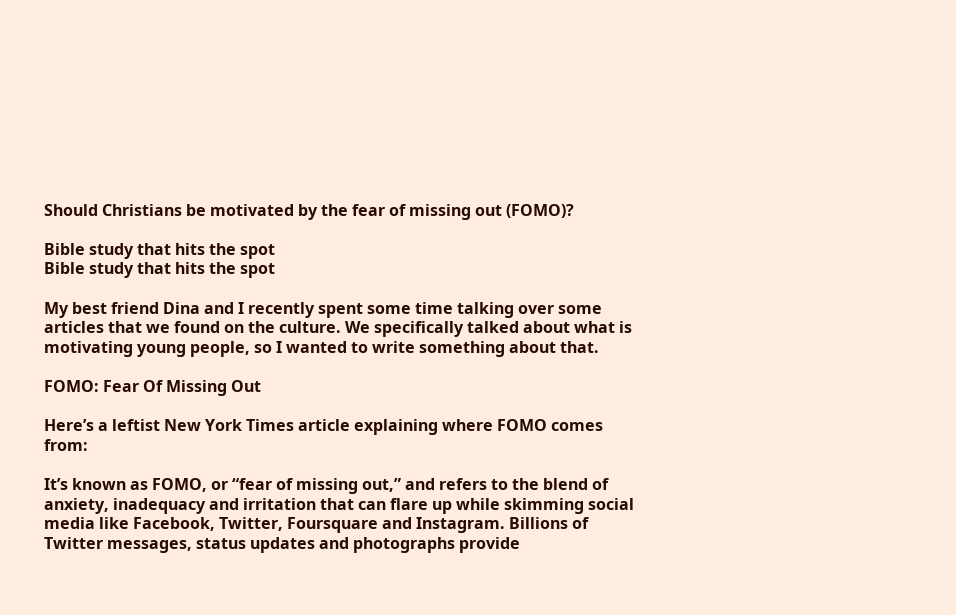Should Christians be motivated by the fear of missing out (FOMO)?

Bible study that hits the spot
Bible study that hits the spot

My best friend Dina and I recently spent some time talking over some articles that we found on the culture. We specifically talked about what is motivating young people, so I wanted to write something about that.

FOMO: Fear Of Missing Out

Here’s a leftist New York Times article explaining where FOMO comes from:

It’s known as FOMO, or “fear of missing out,” and refers to the blend of anxiety, inadequacy and irritation that can flare up while skimming social media like Facebook, Twitter, Foursquare and Instagram. Billions of Twitter messages, status updates and photographs provide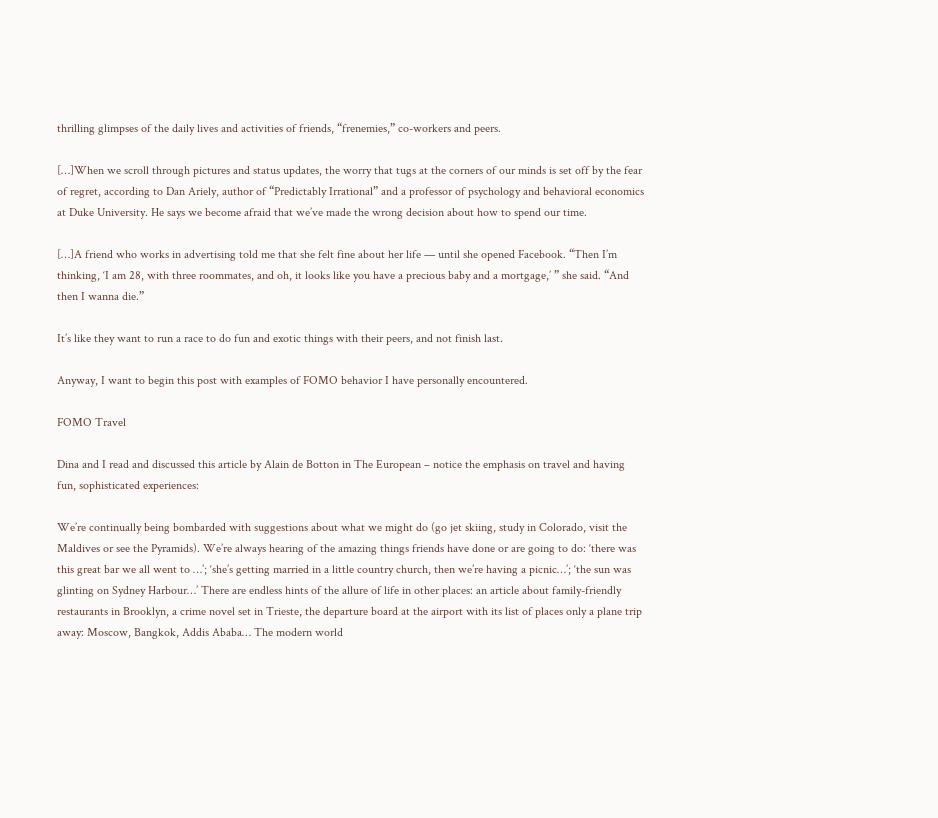thrilling glimpses of the daily lives and activities of friends, “frenemies,” co-workers and peers.

[…]When we scroll through pictures and status updates, the worry that tugs at the corners of our minds is set off by the fear of regret, according to Dan Ariely, author of “Predictably Irrational” and a professor of psychology and behavioral economics at Duke University. He says we become afraid that we’ve made the wrong decision about how to spend our time.

[…]A friend who works in advertising told me that she felt fine about her life — until she opened Facebook. “Then I’m thinking, ‘I am 28, with three roommates, and oh, it looks like you have a precious baby and a mortgage,’ ” she said. “And then I wanna die.”

It’s like they want to run a race to do fun and exotic things with their peers, and not finish last.

Anyway, I want to begin this post with examples of FOMO behavior I have personally encountered.

FOMO Travel

Dina and I read and discussed this article by Alain de Botton in The European – notice the emphasis on travel and having fun, sophisticated experiences:

We’re continually being bombarded with suggestions about what we might do (go jet skiing, study in Colorado, visit the Maldives or see the Pyramids). We’re always hearing of the amazing things friends have done or are going to do: ‘there was this great bar we all went to …’; ‘she’s getting married in a little country church, then we’re having a picnic…’; ‘the sun was glinting on Sydney Harbour…’ There are endless hints of the allure of life in other places: an article about family-friendly restaurants in Brooklyn, a crime novel set in Trieste, the departure board at the airport with its list of places only a plane trip away: Moscow, Bangkok, Addis Ababa… The modern world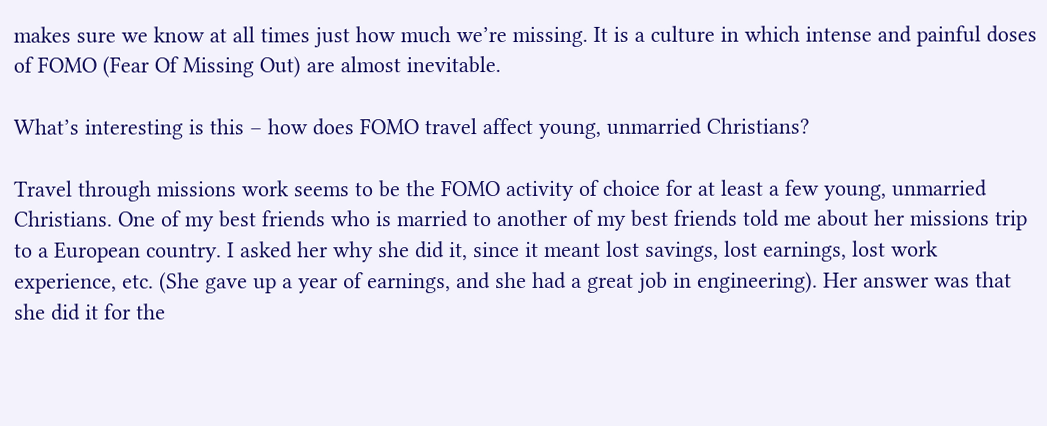makes sure we know at all times just how much we’re missing. It is a culture in which intense and painful doses of FOMO (Fear Of Missing Out) are almost inevitable.

What’s interesting is this – how does FOMO travel affect young, unmarried Christians?

Travel through missions work seems to be the FOMO activity of choice for at least a few young, unmarried Christians. One of my best friends who is married to another of my best friends told me about her missions trip to a European country. I asked her why she did it, since it meant lost savings, lost earnings, lost work experience, etc. (She gave up a year of earnings, and she had a great job in engineering). Her answer was that she did it for the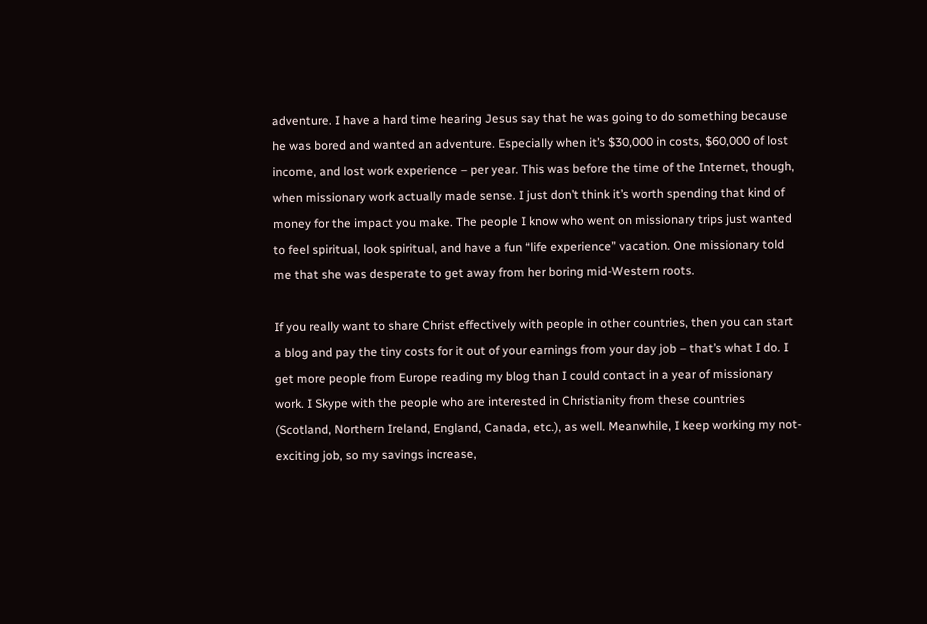adventure. I have a hard time hearing Jesus say that he was going to do something because he was bored and wanted an adventure. Especially when it’s $30,000 in costs, $60,000 of lost income, and lost work experience – per year. This was before the time of the Internet, though, when missionary work actually made sense. I just don’t think it’s worth spending that kind of money for the impact you make. The people I know who went on missionary trips just wanted to feel spiritual, look spiritual, and have a fun “life experience” vacation. One missionary told me that she was desperate to get away from her boring mid-Western roots.

If you really want to share Christ effectively with people in other countries, then you can start a blog and pay the tiny costs for it out of your earnings from your day job – that’s what I do. I get more people from Europe reading my blog than I could contact in a year of missionary work. I Skype with the people who are interested in Christianity from these countries (Scotland, Northern Ireland, England, Canada, etc.), as well. Meanwhile, I keep working my not-exciting job, so my savings increase,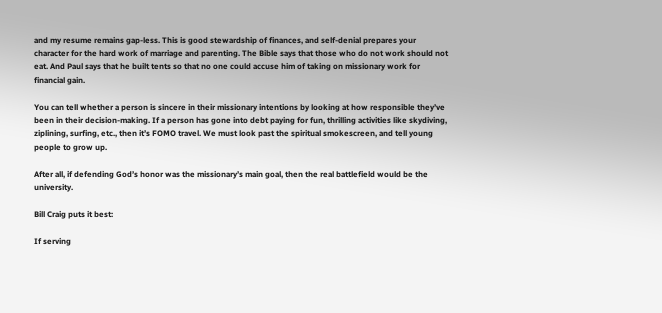and my resume remains gap-less. This is good stewardship of finances, and self-denial prepares your character for the hard work of marriage and parenting. The Bible says that those who do not work should not eat. And Paul says that he built tents so that no one could accuse him of taking on missionary work for financial gain.

You can tell whether a person is sincere in their missionary intentions by looking at how responsible they’ve been in their decision-making. If a person has gone into debt paying for fun, thrilling activities like skydiving, ziplining, surfing, etc., then it’s FOMO travel. We must look past the spiritual smokescreen, and tell young people to grow up.

After all, if defending God’s honor was the missionary’s main goal, then the real battlefield would be the university.

Bill Craig puts it best:

If serving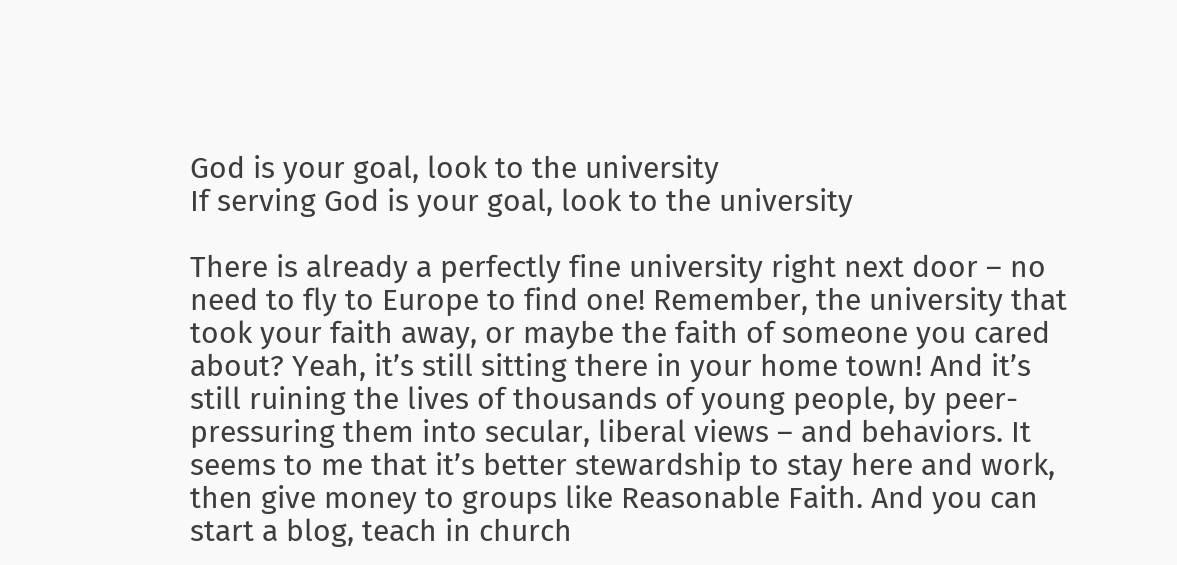God is your goal, look to the university
If serving God is your goal, look to the university

There is already a perfectly fine university right next door – no need to fly to Europe to find one! Remember, the university that took your faith away, or maybe the faith of someone you cared about? Yeah, it’s still sitting there in your home town! And it’s still ruining the lives of thousands of young people, by peer-pressuring them into secular, liberal views – and behaviors. It seems to me that it’s better stewardship to stay here and work, then give money to groups like Reasonable Faith. And you can start a blog, teach in church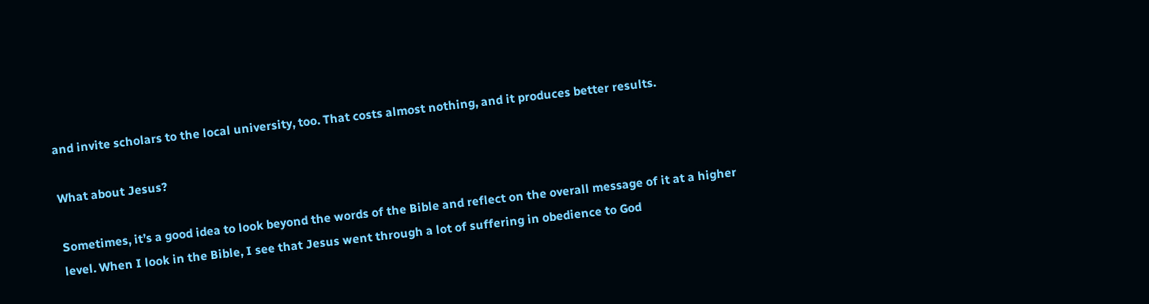and invite scholars to the local university, too. That costs almost nothing, and it produces better results.

What about Jesus?

Sometimes, it’s a good idea to look beyond the words of the Bible and reflect on the overall message of it at a higher level. When I look in the Bible, I see that Jesus went through a lot of suffering in obedience to God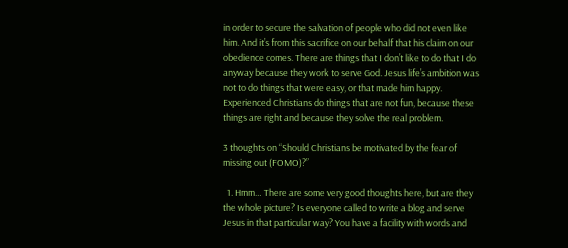in order to secure the salvation of people who did not even like him. And it’s from this sacrifice on our behalf that his claim on our obedience comes. There are things that I don’t like to do that I do anyway because they work to serve God. Jesus life’s ambition was not to do things that were easy, or that made him happy. Experienced Christians do things that are not fun, because these things are right and because they solve the real problem.

3 thoughts on “Should Christians be motivated by the fear of missing out (FOMO)?”

  1. Hmm… There are some very good thoughts here, but are they the whole picture? Is everyone called to write a blog and serve Jesus in that particular way? You have a facility with words and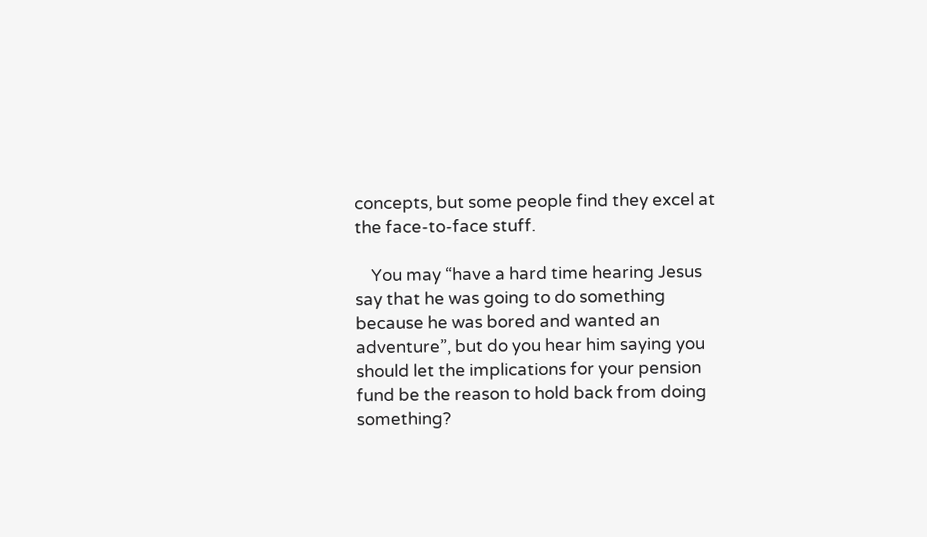concepts, but some people find they excel at the face-to-face stuff.

    You may “have a hard time hearing Jesus say that he was going to do something because he was bored and wanted an adventure”, but do you hear him saying you should let the implications for your pension fund be the reason to hold back from doing something?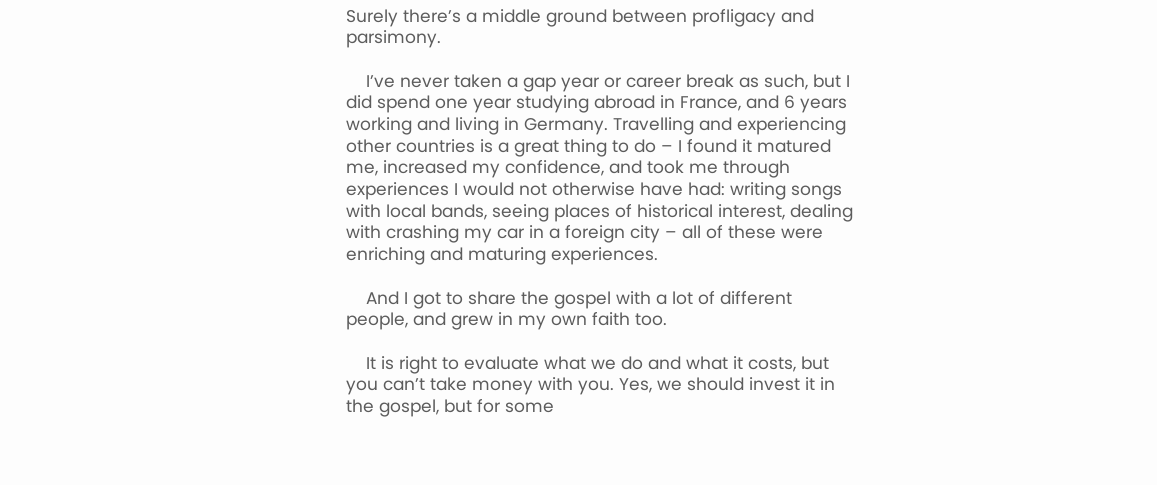Surely there’s a middle ground between profligacy and parsimony.

    I’ve never taken a gap year or career break as such, but I did spend one year studying abroad in France, and 6 years working and living in Germany. Travelling and experiencing other countries is a great thing to do – I found it matured me, increased my confidence, and took me through experiences I would not otherwise have had: writing songs with local bands, seeing places of historical interest, dealing with crashing my car in a foreign city – all of these were enriching and maturing experiences.

    And I got to share the gospel with a lot of different people, and grew in my own faith too.

    It is right to evaluate what we do and what it costs, but you can’t take money with you. Yes, we should invest it in the gospel, but for some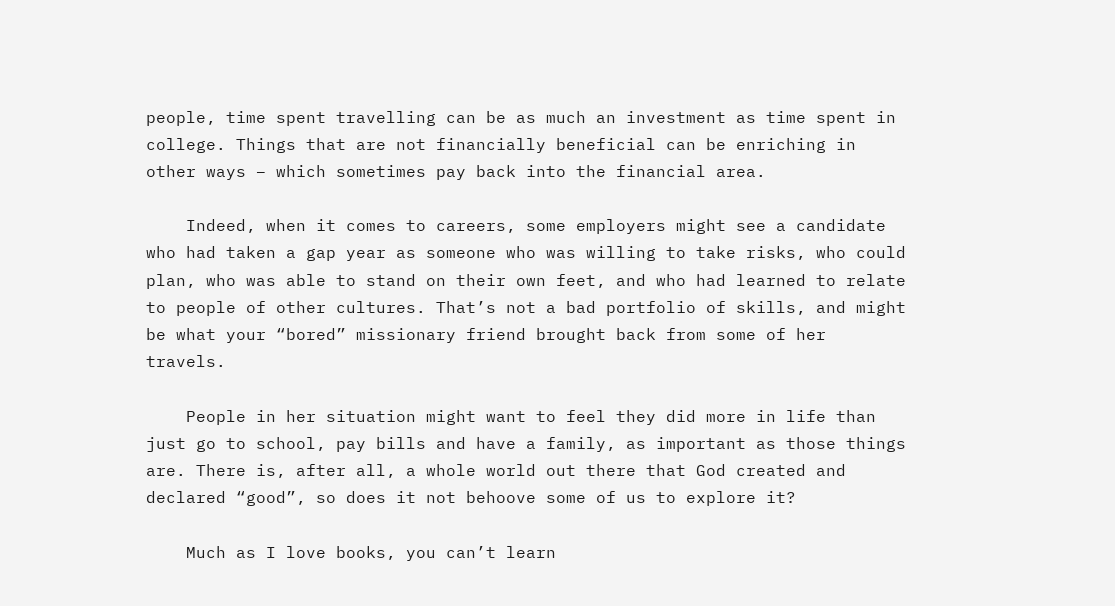people, time spent travelling can be as much an investment as time spent in college. Things that are not financially beneficial can be enriching in other ways – which sometimes pay back into the financial area.

    Indeed, when it comes to careers, some employers might see a candidate who had taken a gap year as someone who was willing to take risks, who could plan, who was able to stand on their own feet, and who had learned to relate to people of other cultures. That’s not a bad portfolio of skills, and might be what your “bored” missionary friend brought back from some of her travels.

    People in her situation might want to feel they did more in life than just go to school, pay bills and have a family, as important as those things are. There is, after all, a whole world out there that God created and declared “good”, so does it not behoove some of us to explore it?

    Much as I love books, you can’t learn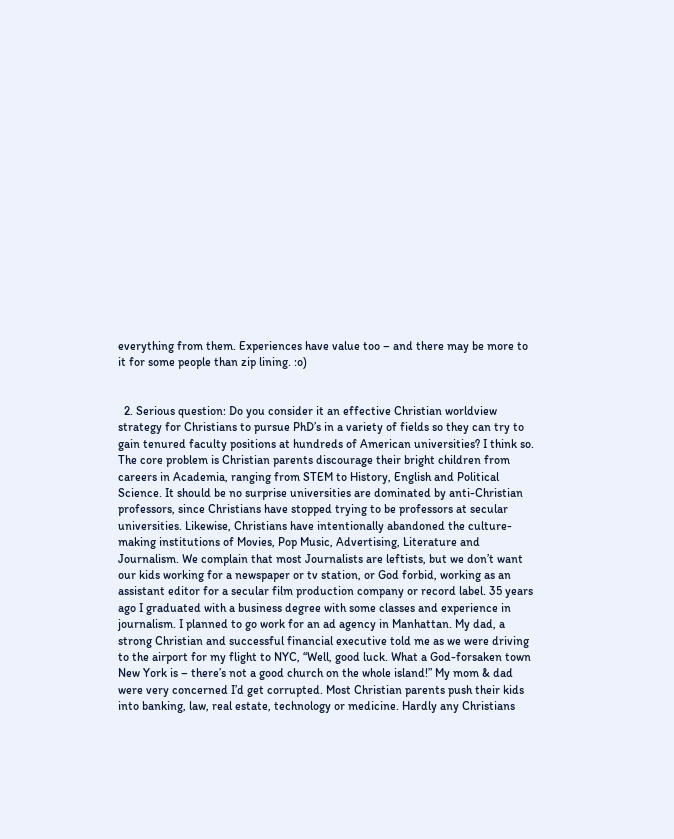everything from them. Experiences have value too – and there may be more to it for some people than zip lining. :o)


  2. Serious question: Do you consider it an effective Christian worldview strategy for Christians to pursue PhD’s in a variety of fields so they can try to gain tenured faculty positions at hundreds of American universities? I think so. The core problem is Christian parents discourage their bright children from careers in Academia, ranging from STEM to History, English and Political Science. It should be no surprise universities are dominated by anti-Christian professors, since Christians have stopped trying to be professors at secular universities. Likewise, Christians have intentionally abandoned the culture-making institutions of Movies, Pop Music, Advertising, Literature and Journalism. We complain that most Journalists are leftists, but we don’t want our kids working for a newspaper or tv station, or God forbid, working as an assistant editor for a secular film production company or record label. 35 years ago I graduated with a business degree with some classes and experience in journalism. I planned to go work for an ad agency in Manhattan. My dad, a strong Christian and successful financial executive told me as we were driving to the airport for my flight to NYC, “Well, good luck. What a God-forsaken town New York is – there’s not a good church on the whole island!” My mom & dad were very concerned I’d get corrupted. Most Christian parents push their kids into banking, law, real estate, technology or medicine. Hardly any Christians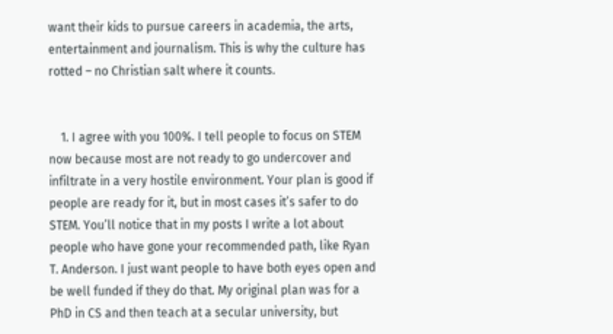want their kids to pursue careers in academia, the arts, entertainment and journalism. This is why the culture has rotted – no Christian salt where it counts.


    1. I agree with you 100%. I tell people to focus on STEM now because most are not ready to go undercover and infiltrate in a very hostile environment. Your plan is good if people are ready for it, but in most cases it’s safer to do STEM. You’ll notice that in my posts I write a lot about people who have gone your recommended path, like Ryan T. Anderson. I just want people to have both eyes open and be well funded if they do that. My original plan was for a PhD in CS and then teach at a secular university, but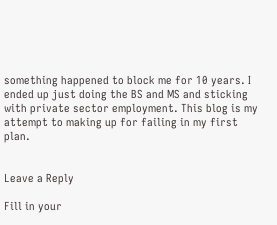something happened to block me for 10 years. I ended up just doing the BS and MS and sticking with private sector employment. This blog is my attempt to making up for failing in my first plan.


Leave a Reply

Fill in your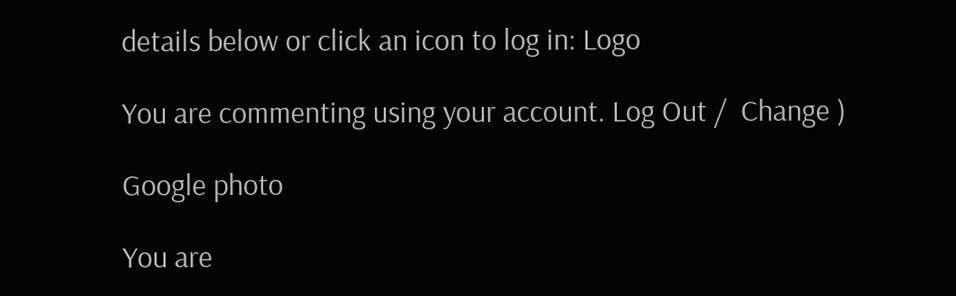details below or click an icon to log in: Logo

You are commenting using your account. Log Out /  Change )

Google photo

You are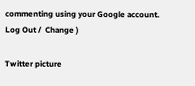commenting using your Google account. Log Out /  Change )

Twitter picture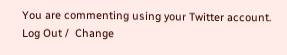You are commenting using your Twitter account. Log Out /  Change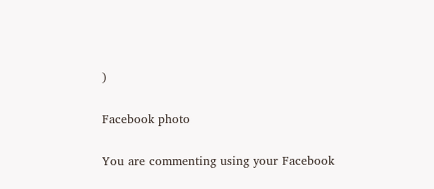)

Facebook photo

You are commenting using your Facebook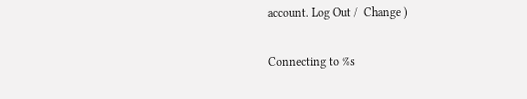account. Log Out /  Change )

Connecting to %s